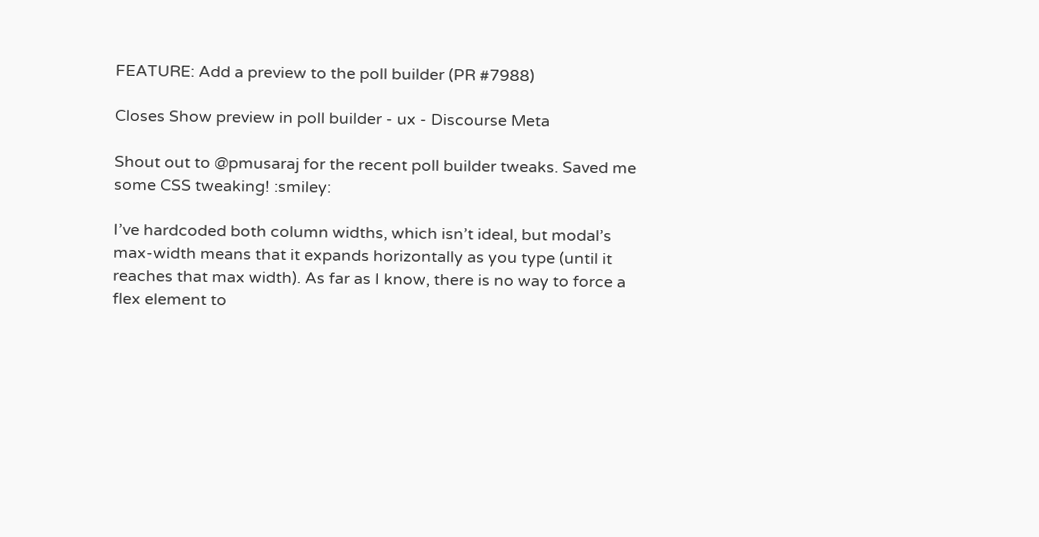FEATURE: Add a preview to the poll builder (PR #7988)

Closes Show preview in poll builder - ux - Discourse Meta

Shout out to @pmusaraj for the recent poll builder tweaks. Saved me some CSS tweaking! :smiley:

I’ve hardcoded both column widths, which isn’t ideal, but modal’s max-width means that it expands horizontally as you type (until it reaches that max width). As far as I know, there is no way to force a flex element to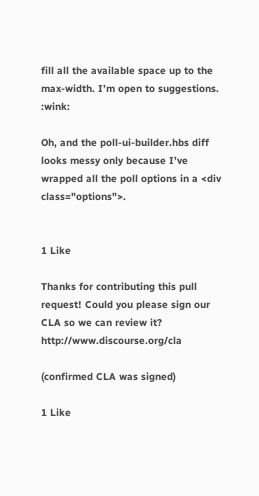fill all the available space up to the max-width. I’m open to suggestions. :wink:

Oh, and the poll-ui-builder.hbs diff looks messy only because I’ve wrapped all the poll options in a <div class="options">.


1 Like

Thanks for contributing this pull request! Could you please sign our CLA so we can review it? http://www.discourse.org/cla

(confirmed CLA was signed)

1 Like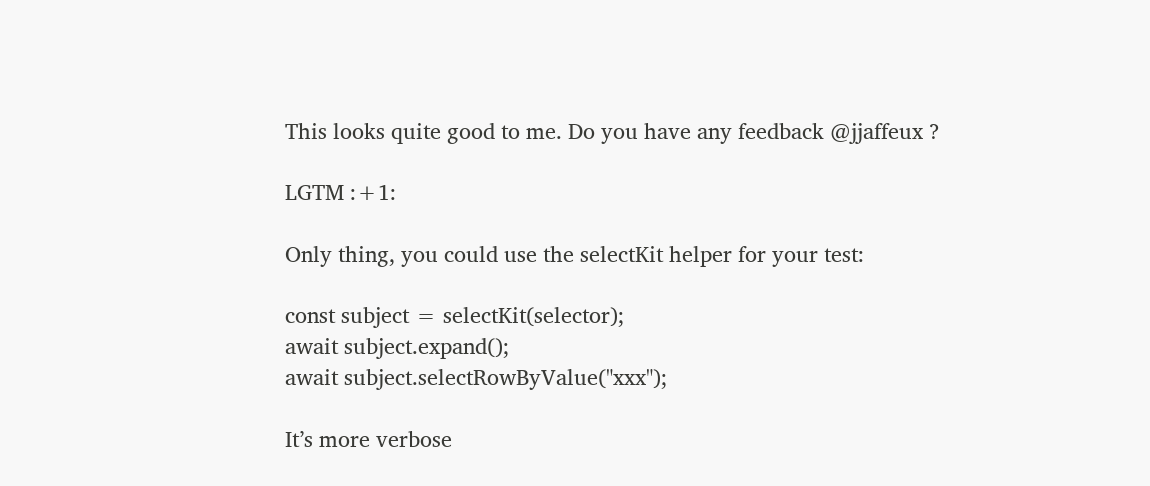This looks quite good to me. Do you have any feedback @jjaffeux ?

LGTM :+1:

Only thing, you could use the selectKit helper for your test:

const subject = selectKit(selector);
await subject.expand();
await subject.selectRowByValue("xxx");

It’s more verbose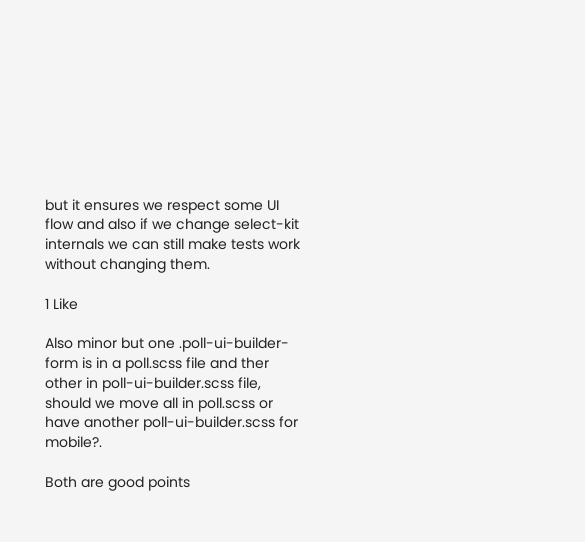but it ensures we respect some UI flow and also if we change select-kit internals we can still make tests work without changing them.

1 Like

Also minor but one .poll-ui-builder-form is in a poll.scss file and ther other in poll-ui-builder.scss file, should we move all in poll.scss or have another poll-ui-builder.scss for mobile?.

Both are good points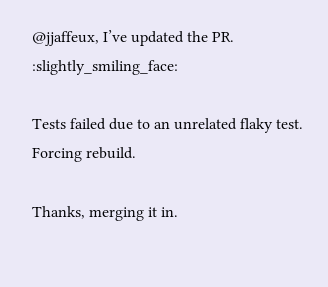@jjaffeux, I’ve updated the PR. :slightly_smiling_face:

Tests failed due to an unrelated flaky test. Forcing rebuild.

Thanks, merging it in.